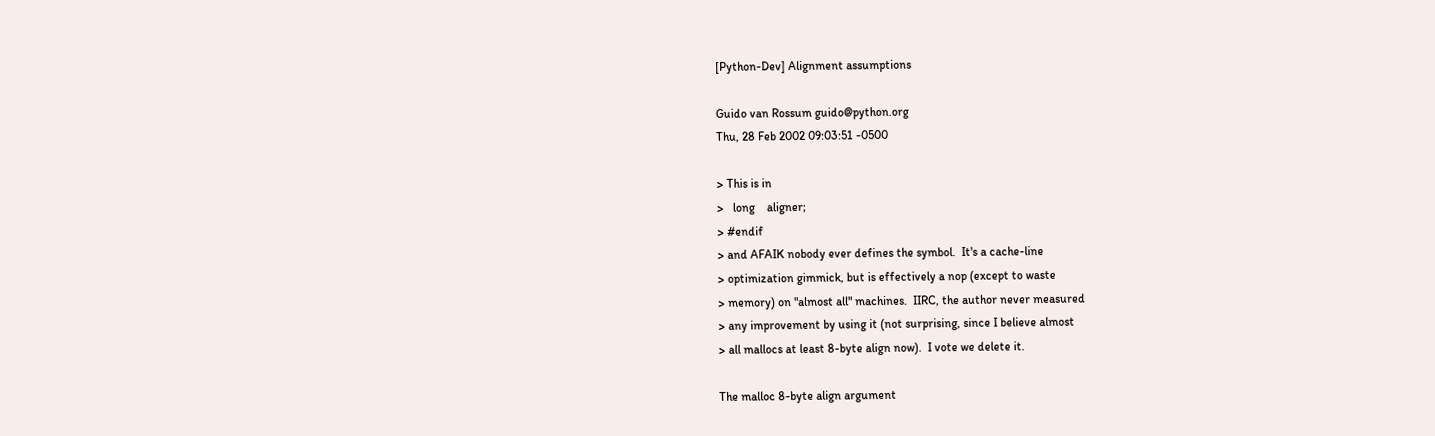[Python-Dev] Alignment assumptions

Guido van Rossum guido@python.org
Thu, 28 Feb 2002 09:03:51 -0500

> This is in
>   long    aligner;
> #endif
> and AFAIK nobody ever defines the symbol.  It's a cache-line
> optimization gimmick, but is effectively a nop (except to waste
> memory) on "almost all" machines.  IIRC, the author never measured
> any improvement by using it (not surprising, since I believe almost
> all mallocs at least 8-byte align now).  I vote we delete it.

The malloc 8-byte align argument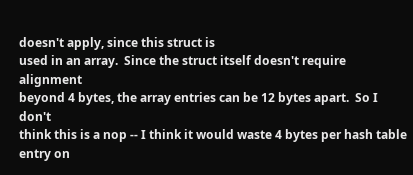doesn't apply, since this struct is
used in an array.  Since the struct itself doesn't require alignment
beyond 4 bytes, the array entries can be 12 bytes apart.  So I don't
think this is a nop -- I think it would waste 4 bytes per hash table
entry on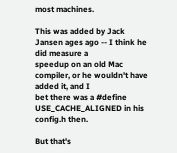most machines.

This was added by Jack Jansen ages ago -- I think he did measure a
speedup on an old Mac compiler, or he wouldn't have added it, and I
bet there was a #define USE_CACHE_ALIGNED in his config.h then.

But that's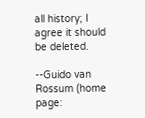all history; I agree it should be deleted.

--Guido van Rossum (home page: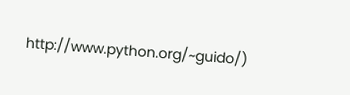http://www.python.org/~guido/)